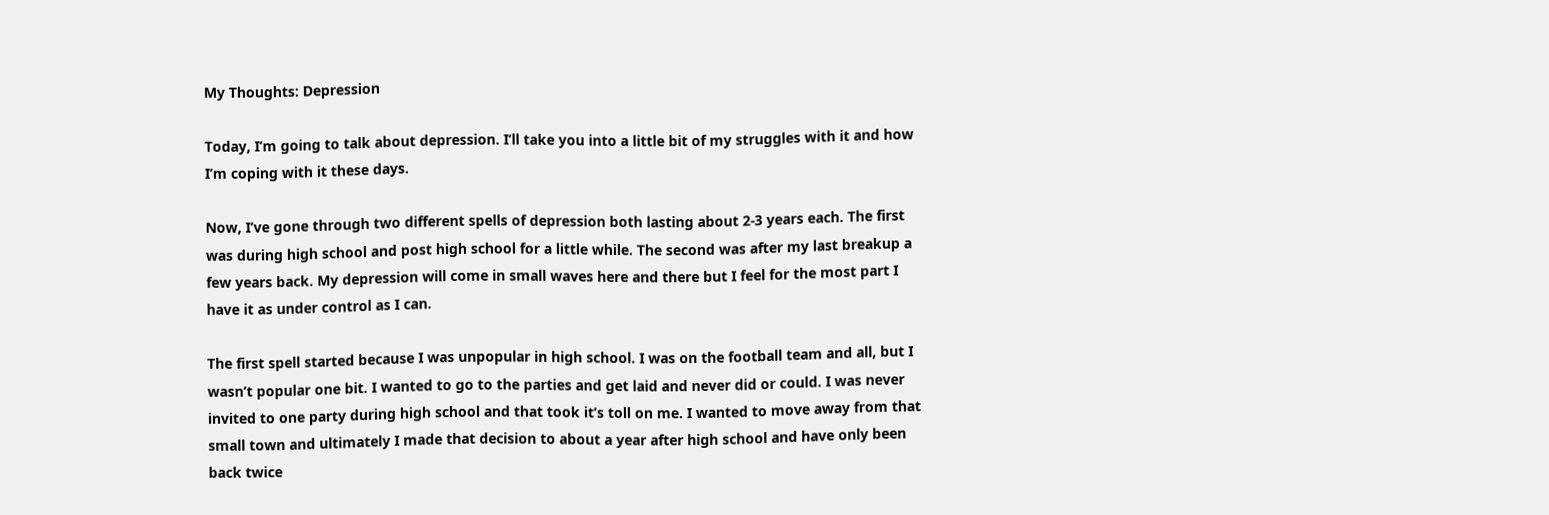My Thoughts: Depression

Today, I’m going to talk about depression. I’ll take you into a little bit of my struggles with it and how I’m coping with it these days.

Now, I’ve gone through two different spells of depression both lasting about 2-3 years each. The first was during high school and post high school for a little while. The second was after my last breakup a few years back. My depression will come in small waves here and there but I feel for the most part I have it as under control as I can.

The first spell started because I was unpopular in high school. I was on the football team and all, but I wasn’t popular one bit. I wanted to go to the parties and get laid and never did or could. I was never invited to one party during high school and that took it’s toll on me. I wanted to move away from that small town and ultimately I made that decision to about a year after high school and have only been back twice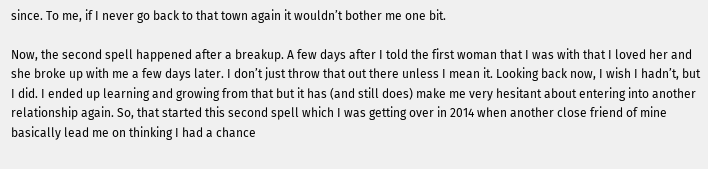since. To me, if I never go back to that town again it wouldn’t bother me one bit.

Now, the second spell happened after a breakup. A few days after I told the first woman that I was with that I loved her and she broke up with me a few days later. I don’t just throw that out there unless I mean it. Looking back now, I wish I hadn’t, but I did. I ended up learning and growing from that but it has (and still does) make me very hesitant about entering into another relationship again. So, that started this second spell which I was getting over in 2014 when another close friend of mine basically lead me on thinking I had a chance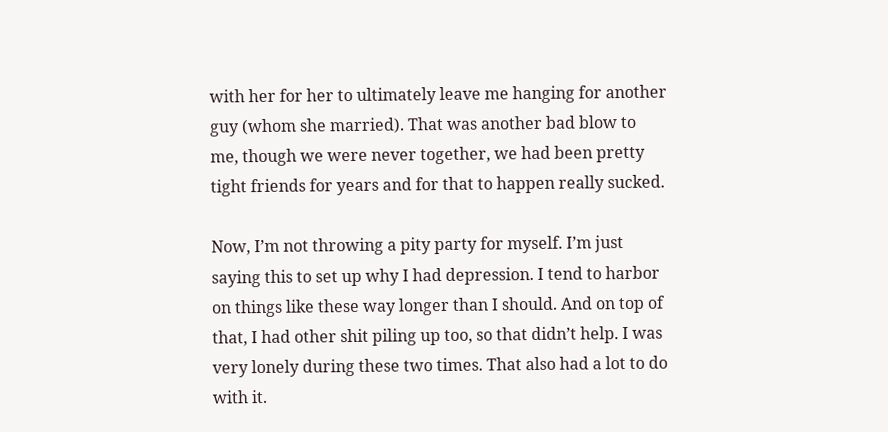with her for her to ultimately leave me hanging for another guy (whom she married). That was another bad blow to me, though we were never together, we had been pretty tight friends for years and for that to happen really sucked.

Now, I’m not throwing a pity party for myself. I’m just saying this to set up why I had depression. I tend to harbor on things like these way longer than I should. And on top of that, I had other shit piling up too, so that didn’t help. I was very lonely during these two times. That also had a lot to do with it.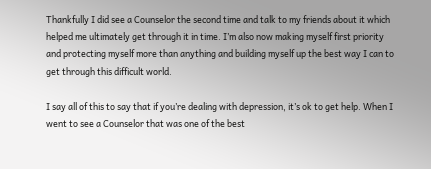Thankfully I did see a Counselor the second time and talk to my friends about it which helped me ultimately get through it in time. I’m also now making myself first priority and protecting myself more than anything and building myself up the best way I can to get through this difficult world.

I say all of this to say that if you’re dealing with depression, it’s ok to get help. When I went to see a Counselor that was one of the best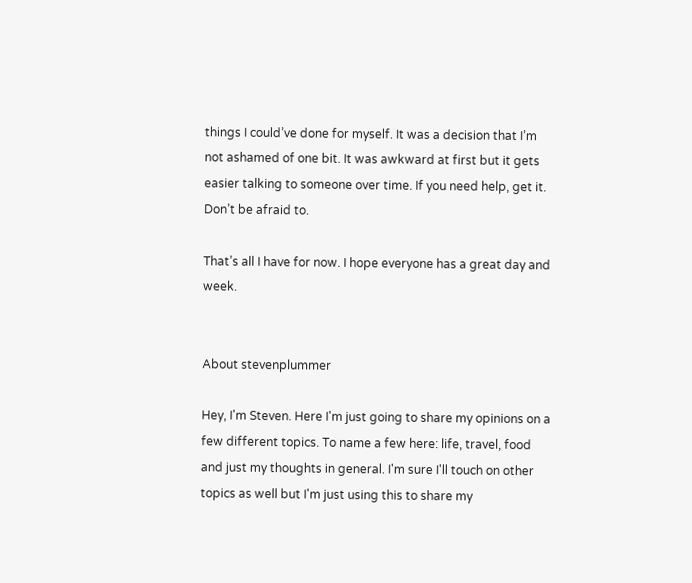things I could’ve done for myself. It was a decision that I’m not ashamed of one bit. It was awkward at first but it gets easier talking to someone over time. If you need help, get it. Don’t be afraid to.

That’s all I have for now. I hope everyone has a great day and week.


About stevenplummer

Hey, I'm Steven. Here I'm just going to share my opinions on a few different topics. To name a few here: life, travel, food and just my thoughts in general. I'm sure I'll touch on other topics as well but I'm just using this to share my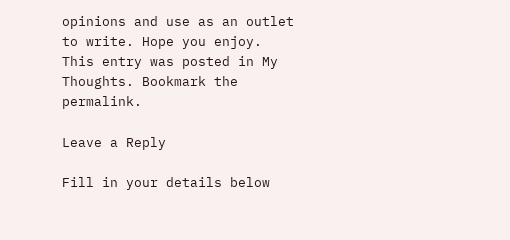opinions and use as an outlet to write. Hope you enjoy.
This entry was posted in My Thoughts. Bookmark the permalink.

Leave a Reply

Fill in your details below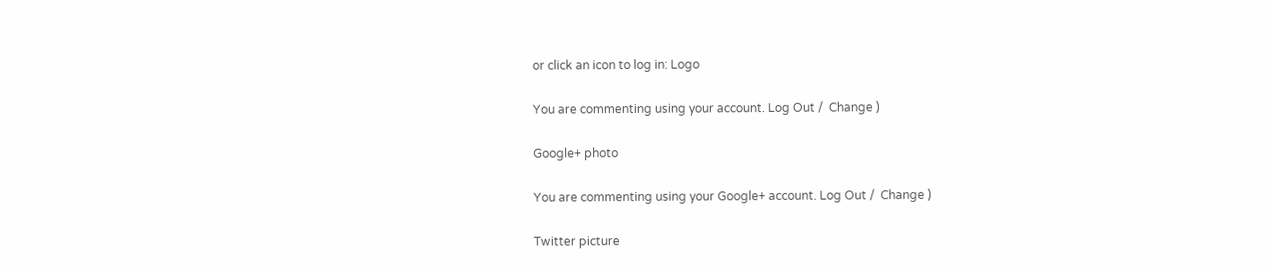or click an icon to log in: Logo

You are commenting using your account. Log Out /  Change )

Google+ photo

You are commenting using your Google+ account. Log Out /  Change )

Twitter picture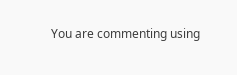You are commenting using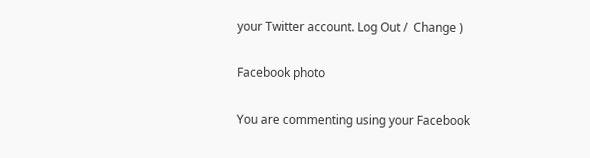your Twitter account. Log Out /  Change )

Facebook photo

You are commenting using your Facebook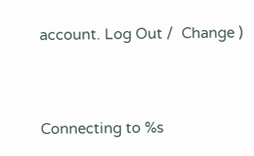account. Log Out /  Change )


Connecting to %s